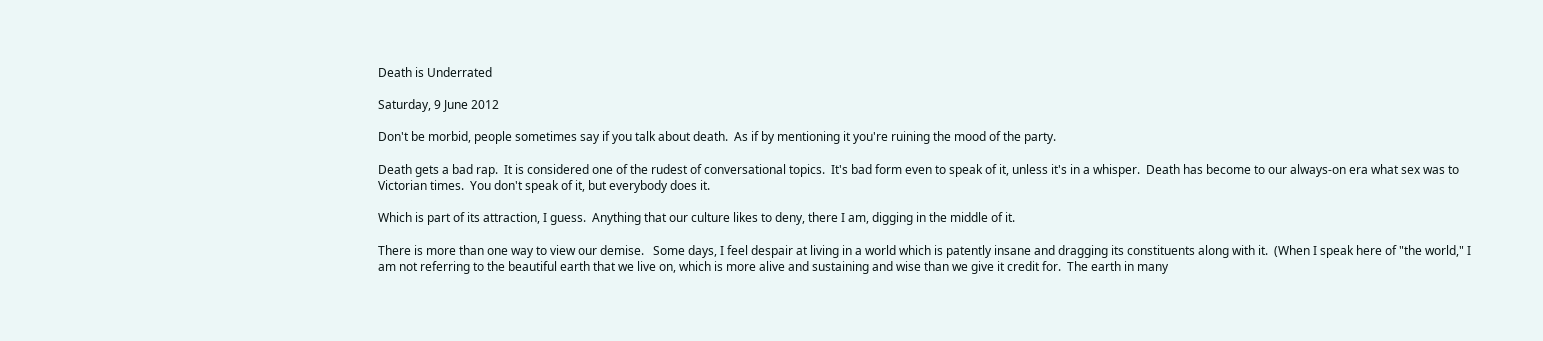Death is Underrated

Saturday, 9 June 2012

Don't be morbid, people sometimes say if you talk about death.  As if by mentioning it you're ruining the mood of the party.

Death gets a bad rap.  It is considered one of the rudest of conversational topics.  It's bad form even to speak of it, unless it's in a whisper.  Death has become to our always-on era what sex was to Victorian times.  You don't speak of it, but everybody does it.

Which is part of its attraction, I guess.  Anything that our culture likes to deny, there I am, digging in the middle of it.

There is more than one way to view our demise.   Some days, I feel despair at living in a world which is patently insane and dragging its constituents along with it.  (When I speak here of "the world," I am not referring to the beautiful earth that we live on, which is more alive and sustaining and wise than we give it credit for.  The earth in many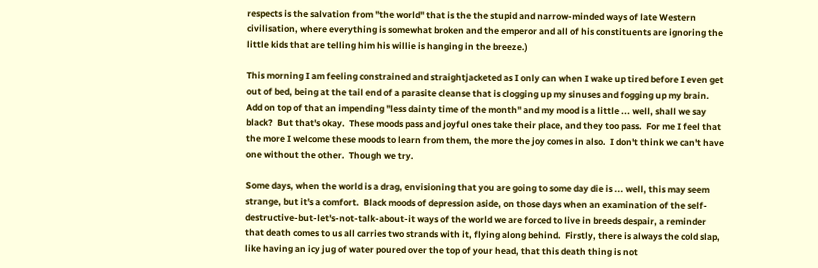respects is the salvation from "the world" that is the the stupid and narrow-minded ways of late Western civilisation, where everything is somewhat broken and the emperor and all of his constituents are ignoring the little kids that are telling him his willie is hanging in the breeze.)

This morning I am feeling constrained and straightjacketed as I only can when I wake up tired before I even get out of bed, being at the tail end of a parasite cleanse that is clogging up my sinuses and fogging up my brain.  Add on top of that an impending "less dainty time of the month" and my mood is a little ... well, shall we say black?  But that's okay.  These moods pass and joyful ones take their place, and they too pass.  For me I feel that the more I welcome these moods to learn from them, the more the joy comes in also.  I don't think we can't have one without the other.  Though we try.

Some days, when the world is a drag, envisioning that you are going to some day die is ... well, this may seem strange, but it's a comfort.  Black moods of depression aside, on those days when an examination of the self-destructive-but-let's-not-talk-about-it ways of the world we are forced to live in breeds despair, a reminder that death comes to us all carries two strands with it, flying along behind.  Firstly, there is always the cold slap, like having an icy jug of water poured over the top of your head, that this death thing is not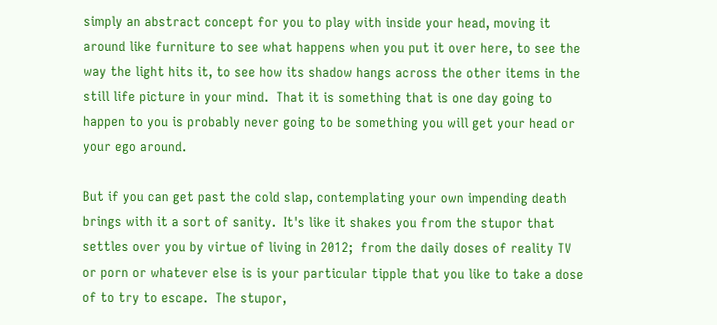simply an abstract concept for you to play with inside your head, moving it around like furniture to see what happens when you put it over here, to see the way the light hits it, to see how its shadow hangs across the other items in the still life picture in your mind.  That it is something that is one day going to happen to you is probably never going to be something you will get your head or your ego around.

But if you can get past the cold slap, contemplating your own impending death brings with it a sort of sanity.  It's like it shakes you from the stupor that settles over you by virtue of living in 2012;  from the daily doses of reality TV or porn or whatever else is is your particular tipple that you like to take a dose of to try to escape.  The stupor,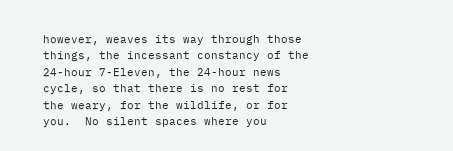however, weaves its way through those things, the incessant constancy of the 24-hour 7-Eleven, the 24-hour news cycle, so that there is no rest for the weary, for the wildlife, or for you.  No silent spaces where you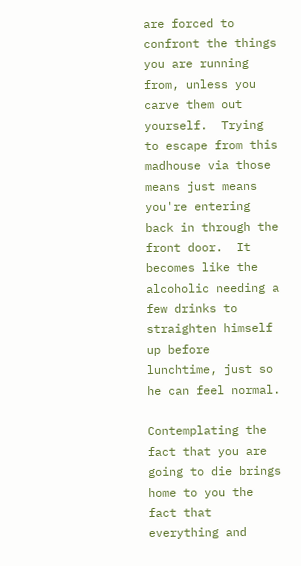are forced to confront the things you are running from, unless you carve them out yourself.  Trying to escape from this madhouse via those means just means you're entering back in through the front door.  It becomes like the alcoholic needing a few drinks to straighten himself up before lunchtime, just so he can feel normal.

Contemplating the fact that you are going to die brings home to you the fact that everything and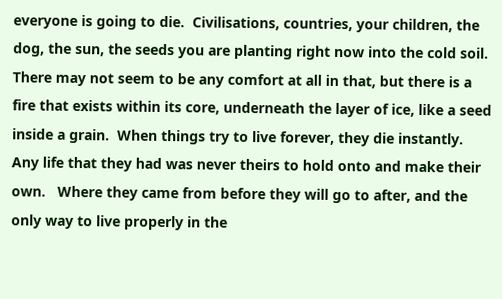everyone is going to die.  Civilisations, countries, your children, the dog, the sun, the seeds you are planting right now into the cold soil.  There may not seem to be any comfort at all in that, but there is a fire that exists within its core, underneath the layer of ice, like a seed inside a grain.  When things try to live forever, they die instantly.  Any life that they had was never theirs to hold onto and make their own.   Where they came from before they will go to after, and the only way to live properly in the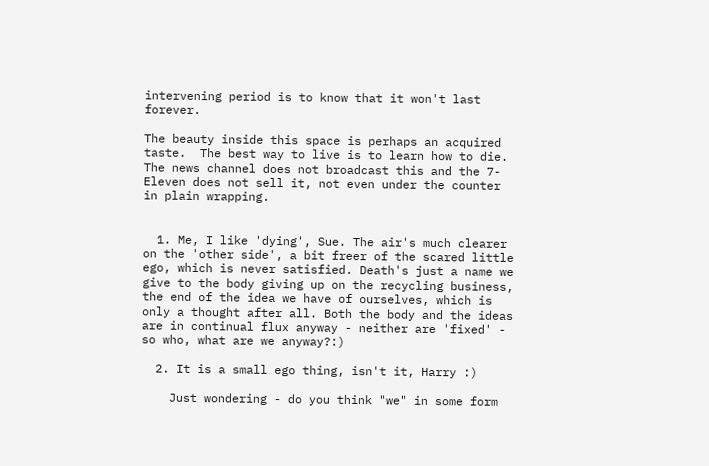intervening period is to know that it won't last forever.

The beauty inside this space is perhaps an acquired taste.  The best way to live is to learn how to die.  The news channel does not broadcast this and the 7-Eleven does not sell it, not even under the counter in plain wrapping.


  1. Me, I like 'dying', Sue. The air's much clearer on the 'other side', a bit freer of the scared little ego, which is never satisfied. Death's just a name we give to the body giving up on the recycling business, the end of the idea we have of ourselves, which is only a thought after all. Both the body and the ideas are in continual flux anyway - neither are 'fixed' - so who, what are we anyway?:)

  2. It is a small ego thing, isn't it, Harry :)

    Just wondering - do you think "we" in some form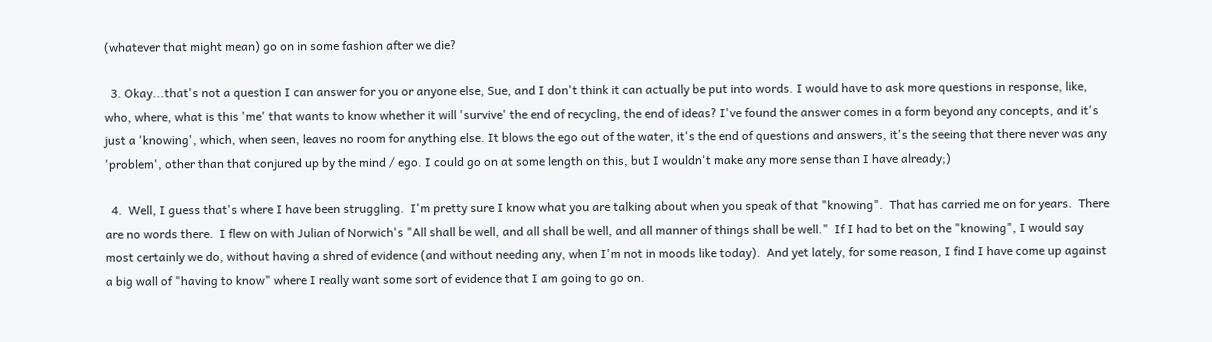(whatever that might mean) go on in some fashion after we die?

  3. Okay...that's not a question I can answer for you or anyone else, Sue, and I don't think it can actually be put into words. I would have to ask more questions in response, like, who, where, what is this 'me' that wants to know whether it will 'survive' the end of recycling, the end of ideas? I've found the answer comes in a form beyond any concepts, and it's just a 'knowing', which, when seen, leaves no room for anything else. It blows the ego out of the water, it's the end of questions and answers, it's the seeing that there never was any 'problem', other than that conjured up by the mind / ego. I could go on at some length on this, but I wouldn't make any more sense than I have already;)

  4.  Well, I guess that's where I have been struggling.  I'm pretty sure I know what you are talking about when you speak of that "knowing".  That has carried me on for years.  There are no words there.  I flew on with Julian of Norwich's "All shall be well, and all shall be well, and all manner of things shall be well."  If I had to bet on the "knowing", I would say most certainly we do, without having a shred of evidence (and without needing any, when I'm not in moods like today).  And yet lately, for some reason, I find I have come up against a big wall of "having to know" where I really want some sort of evidence that I am going to go on.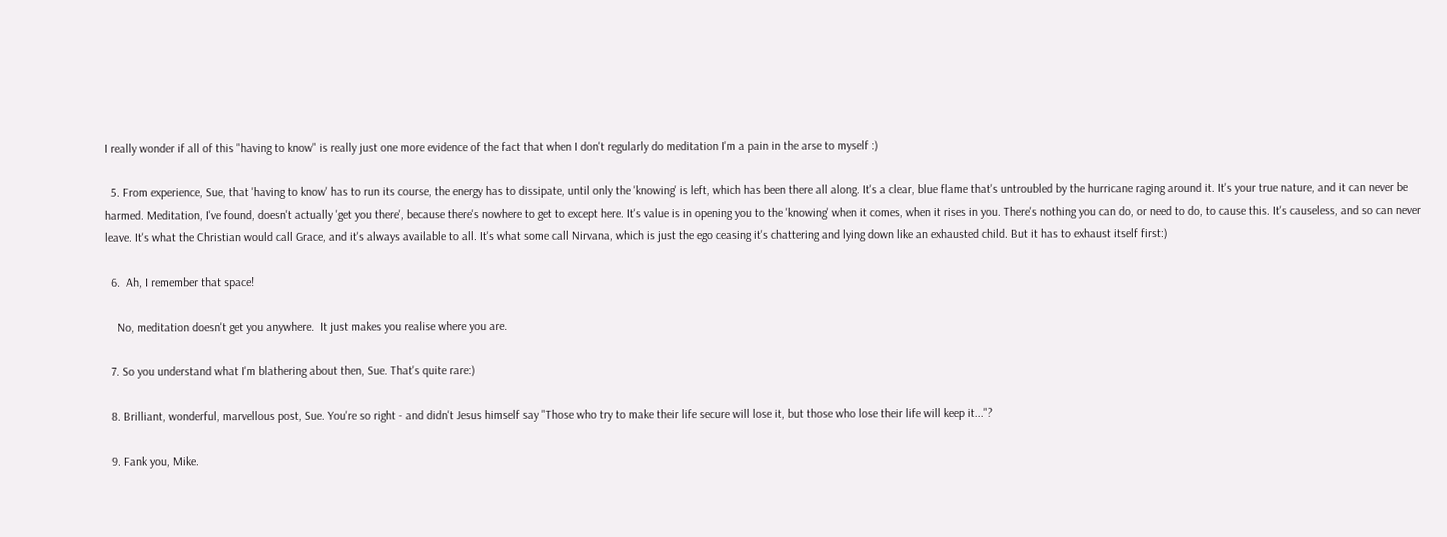I really wonder if all of this "having to know" is really just one more evidence of the fact that when I don't regularly do meditation I'm a pain in the arse to myself :)

  5. From experience, Sue, that 'having to know' has to run its course, the energy has to dissipate, until only the 'knowing' is left, which has been there all along. It's a clear, blue flame that's untroubled by the hurricane raging around it. It's your true nature, and it can never be harmed. Meditation, I've found, doesn't actually 'get you there', because there's nowhere to get to except here. It's value is in opening you to the 'knowing' when it comes, when it rises in you. There's nothing you can do, or need to do, to cause this. It's causeless, and so can never leave. It's what the Christian would call Grace, and it's always available to all. It's what some call Nirvana, which is just the ego ceasing it's chattering and lying down like an exhausted child. But it has to exhaust itself first:)

  6.  Ah, I remember that space!

    No, meditation doesn't get you anywhere.  It just makes you realise where you are.

  7. So you understand what I'm blathering about then, Sue. That's quite rare:)

  8. Brilliant, wonderful, marvellous post, Sue. You're so right - and didn't Jesus himself say "Those who try to make their life secure will lose it, but those who lose their life will keep it..."?

  9. Fank you, Mike.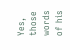Yes, those words of his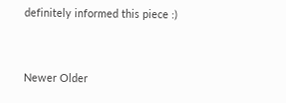definitely informed this piece :)


Newer Older